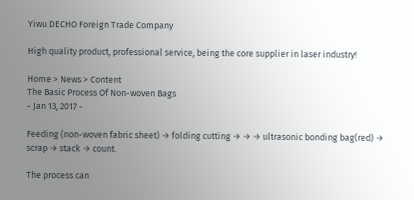Yiwu DECHO Foreign Trade Company

High quality product, professional service, being the core supplier in laser industry!

Home > News > Content
The Basic Process Of Non-woven Bags
- Jan 13, 2017 -

Feeding (non-woven fabric sheet) → folding cutting → → → ultrasonic bonding bag(red) → scrap → stack → count.

The process can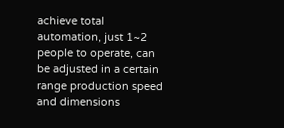achieve total automation, just 1~2 people to operate, can be adjusted in a certain range production speed and dimensions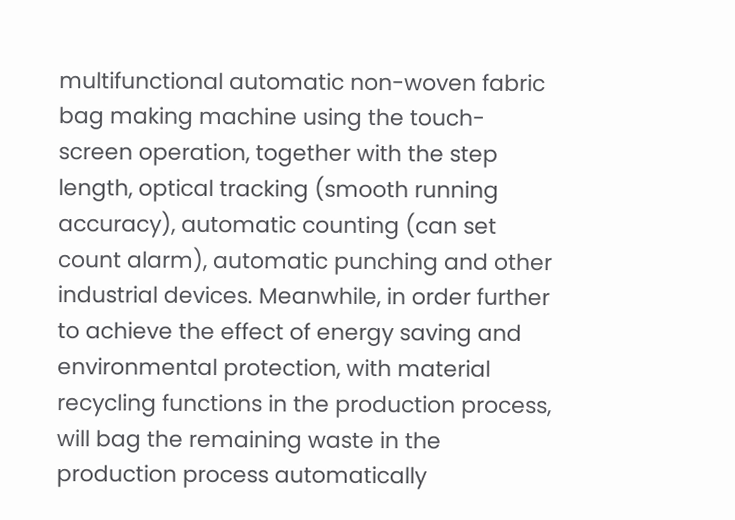multifunctional automatic non-woven fabric bag making machine using the touch-screen operation, together with the step length, optical tracking (smooth running accuracy), automatic counting (can set count alarm), automatic punching and other industrial devices. Meanwhile, in order further to achieve the effect of energy saving and environmental protection, with material recycling functions in the production process, will bag the remaining waste in the production process automatically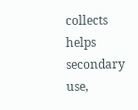collects helps secondary use,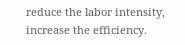reduce the labor intensity, increase the efficiency.